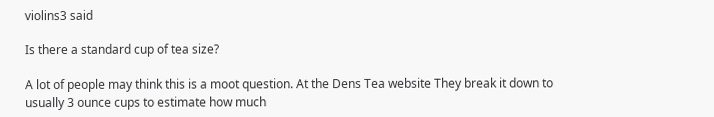violins3 said

Is there a standard cup of tea size?

A lot of people may think this is a moot question. At the Dens Tea website They break it down to usually 3 ounce cups to estimate how much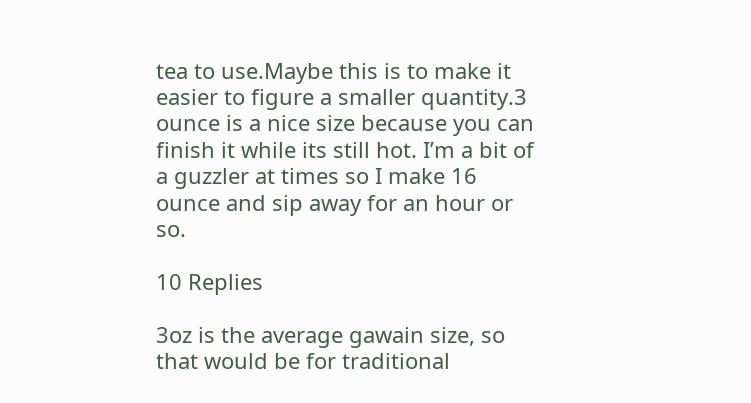tea to use.Maybe this is to make it easier to figure a smaller quantity.3 ounce is a nice size because you can finish it while its still hot. I’m a bit of a guzzler at times so I make 16 ounce and sip away for an hour or so.

10 Replies

3oz is the average gawain size, so that would be for traditional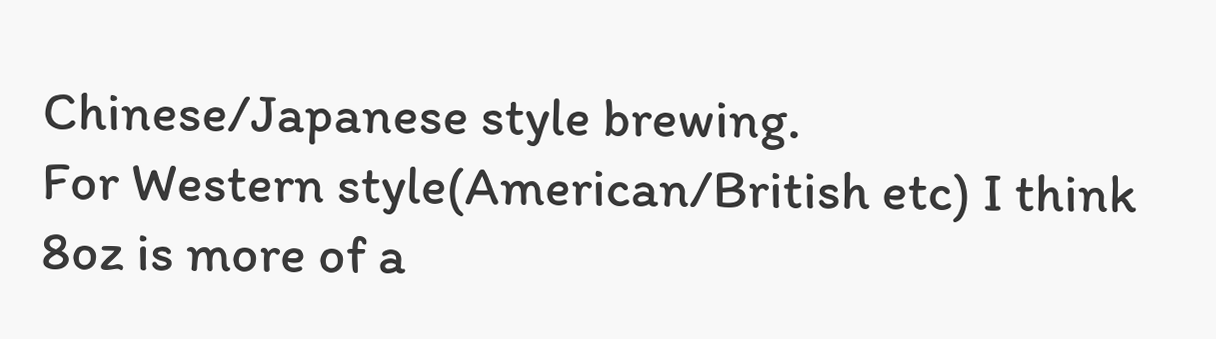Chinese/Japanese style brewing.
For Western style(American/British etc) I think 8oz is more of a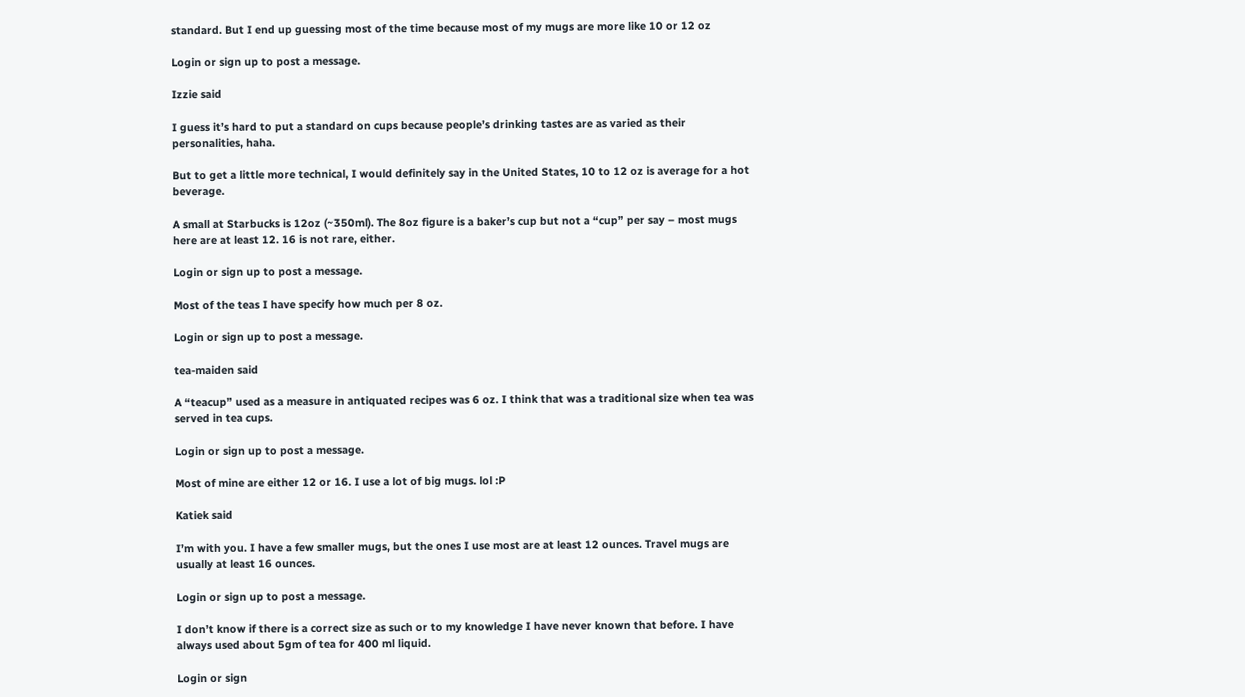standard. But I end up guessing most of the time because most of my mugs are more like 10 or 12 oz

Login or sign up to post a message.

Izzie said

I guess it’s hard to put a standard on cups because people’s drinking tastes are as varied as their personalities, haha.

But to get a little more technical, I would definitely say in the United States, 10 to 12 oz is average for a hot beverage.

A small at Starbucks is 12oz (~350ml). The 8oz figure is a baker’s cup but not a “cup” per say – most mugs here are at least 12. 16 is not rare, either.

Login or sign up to post a message.

Most of the teas I have specify how much per 8 oz.

Login or sign up to post a message.

tea-maiden said

A “teacup” used as a measure in antiquated recipes was 6 oz. I think that was a traditional size when tea was served in tea cups.

Login or sign up to post a message.

Most of mine are either 12 or 16. I use a lot of big mugs. lol :P

Katiek said

I’m with you. I have a few smaller mugs, but the ones I use most are at least 12 ounces. Travel mugs are usually at least 16 ounces.

Login or sign up to post a message.

I don’t know if there is a correct size as such or to my knowledge I have never known that before. I have always used about 5gm of tea for 400 ml liquid.

Login or sign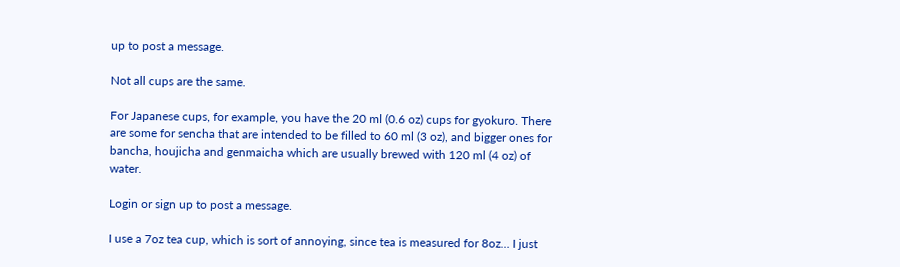up to post a message.

Not all cups are the same.

For Japanese cups, for example, you have the 20 ml (0.6 oz) cups for gyokuro. There are some for sencha that are intended to be filled to 60 ml (3 oz), and bigger ones for bancha, houjicha and genmaicha which are usually brewed with 120 ml (4 oz) of water.

Login or sign up to post a message.

I use a 7oz tea cup, which is sort of annoying, since tea is measured for 8oz… I just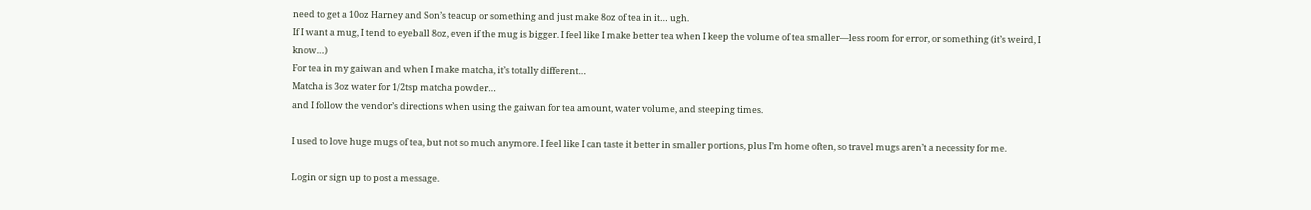need to get a 10oz Harney and Son’s teacup or something and just make 8oz of tea in it… ugh.
If I want a mug, I tend to eyeball 8oz, even if the mug is bigger. I feel like I make better tea when I keep the volume of tea smaller—less room for error, or something (it’s weird, I know…)
For tea in my gaiwan and when I make matcha, it’s totally different…
Matcha is 3oz water for 1/2tsp matcha powder…
and I follow the vendor’s directions when using the gaiwan for tea amount, water volume, and steeping times.

I used to love huge mugs of tea, but not so much anymore. I feel like I can taste it better in smaller portions, plus I’m home often, so travel mugs aren’t a necessity for me.

Login or sign up to post a message.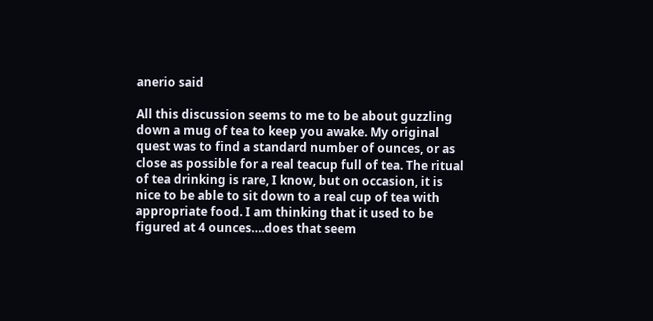anerio said

All this discussion seems to me to be about guzzling down a mug of tea to keep you awake. My original quest was to find a standard number of ounces, or as close as possible for a real teacup full of tea. The ritual of tea drinking is rare, I know, but on occasion, it is nice to be able to sit down to a real cup of tea with appropriate food. I am thinking that it used to be figured at 4 ounces….does that seem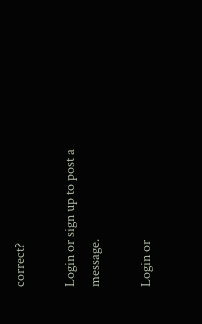correct?

Login or sign up to post a message.

Login or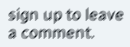sign up to leave a comment.